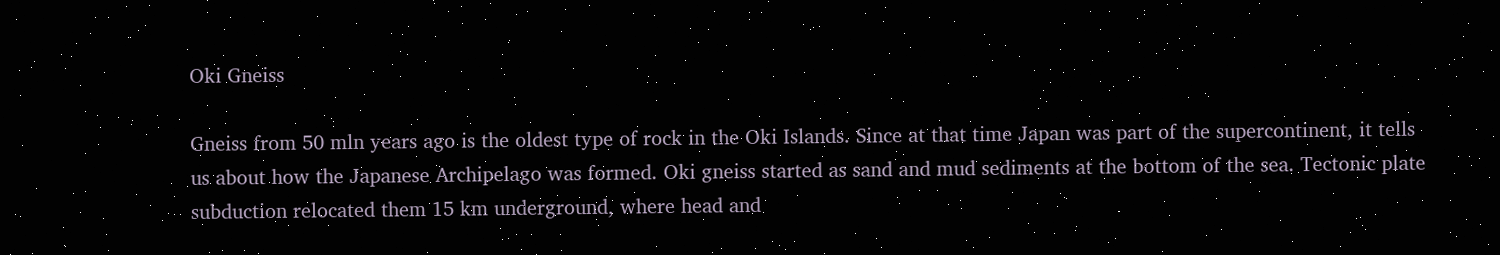Oki Gneiss

Gneiss from 50 mln years ago is the oldest type of rock in the Oki Islands. Since at that time Japan was part of the supercontinent, it tells us about how the Japanese Archipelago was formed. Oki gneiss started as sand and mud sediments at the bottom of the sea. Tectonic plate subduction relocated them 15 km underground, where head and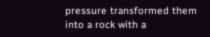pressure transformed them into a rock with a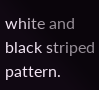white and black striped pattern.